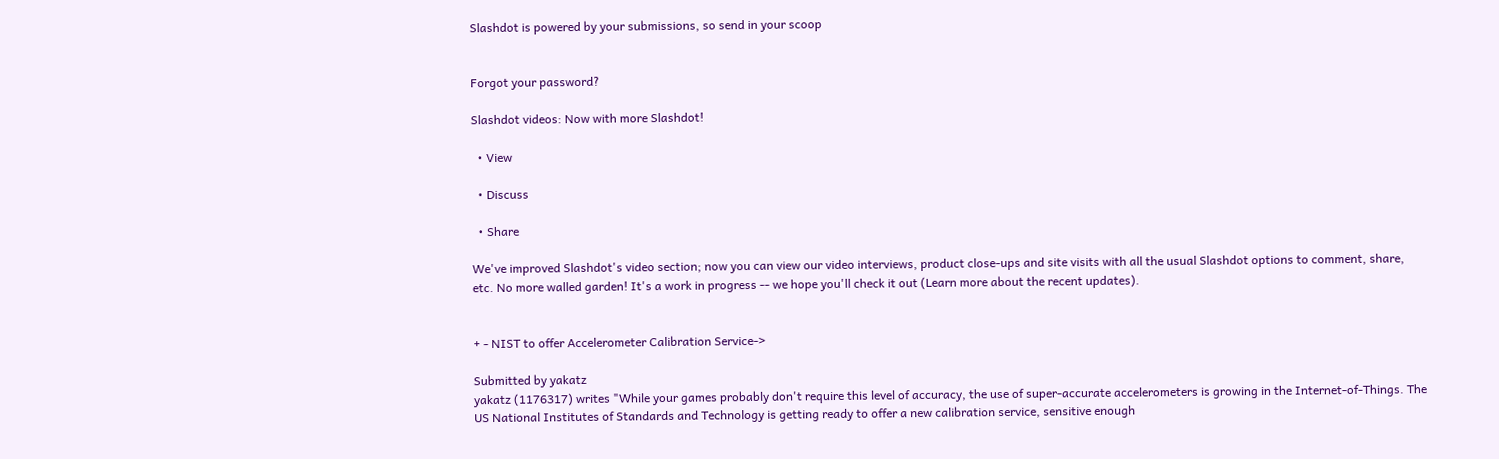Slashdot is powered by your submissions, so send in your scoop


Forgot your password?

Slashdot videos: Now with more Slashdot!

  • View

  • Discuss

  • Share

We've improved Slashdot's video section; now you can view our video interviews, product close-ups and site visits with all the usual Slashdot options to comment, share, etc. No more walled garden! It's a work in progress -- we hope you'll check it out (Learn more about the recent updates).


+ - NIST to offer Accelerometer Calibration Service->

Submitted by yakatz
yakatz (1176317) writes "While your games probably don't require this level of accuracy, the use of super-accurate accelerometers is growing in the Internet-of-Things. The US National Institutes of Standards and Technology is getting ready to offer a new calibration service, sensitive enough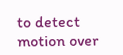to detect motion over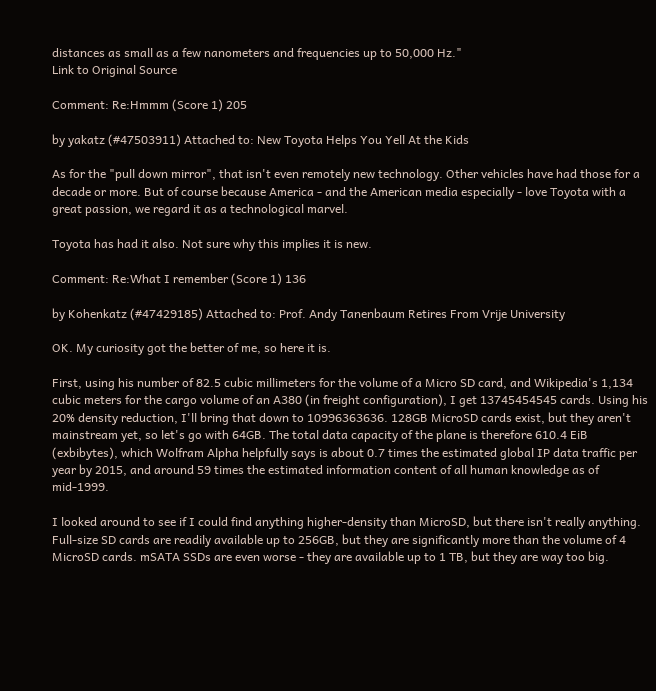distances as small as a few nanometers and frequencies up to 50,000 Hz."
Link to Original Source

Comment: Re:Hmmm (Score 1) 205

by yakatz (#47503911) Attached to: New Toyota Helps You Yell At the Kids

As for the "pull down mirror", that isn't even remotely new technology. Other vehicles have had those for a decade or more. But of course because America - and the American media especially - love Toyota with a great passion, we regard it as a technological marvel.

Toyota has had it also. Not sure why this implies it is new.

Comment: Re:What I remember (Score 1) 136

by Kohenkatz (#47429185) Attached to: Prof. Andy Tanenbaum Retires From Vrije University

OK. My curiosity got the better of me, so here it is.

First, using his number of 82.5 cubic millimeters for the volume of a Micro SD card, and Wikipedia's 1,134 cubic meters for the cargo volume of an A380 (in freight configuration), I get 13745454545 cards. Using his 20% density reduction, I'll bring that down to 10996363636. 128GB MicroSD cards exist, but they aren't mainstream yet, so let's go with 64GB. The total data capacity of the plane is therefore 610.4 EiB (exbibytes), which Wolfram Alpha helpfully says is about 0.7 times the estimated global IP data traffic per year by 2015, and around 59 times the estimated information content of all human knowledge as of mid-1999.

I looked around to see if I could find anything higher-density than MicroSD, but there isn't really anything. Full-size SD cards are readily available up to 256GB, but they are significantly more than the volume of 4 MicroSD cards. mSATA SSDs are even worse - they are available up to 1 TB, but they are way too big.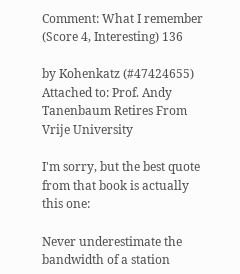Comment: What I remember (Score 4, Interesting) 136

by Kohenkatz (#47424655) Attached to: Prof. Andy Tanenbaum Retires From Vrije University

I'm sorry, but the best quote from that book is actually this one:

Never underestimate the bandwidth of a station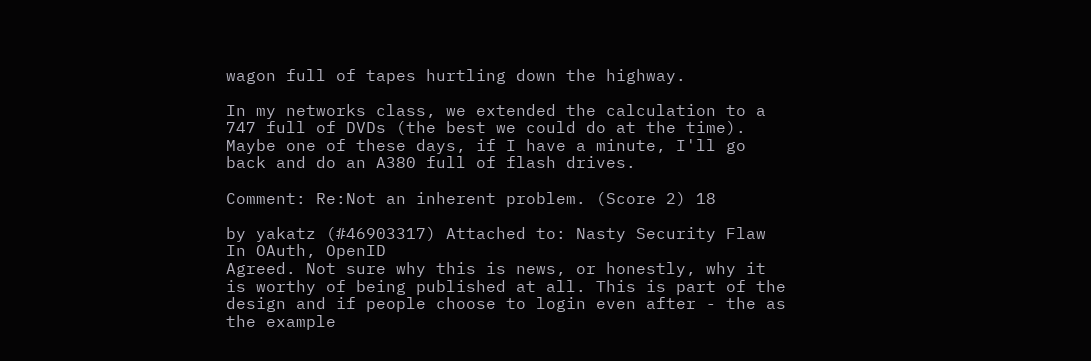wagon full of tapes hurtling down the highway.

In my networks class, we extended the calculation to a 747 full of DVDs (the best we could do at the time). Maybe one of these days, if I have a minute, I'll go back and do an A380 full of flash drives.

Comment: Re:Not an inherent problem. (Score 2) 18

by yakatz (#46903317) Attached to: Nasty Security Flaw In OAuth, OpenID
Agreed. Not sure why this is news, or honestly, why it is worthy of being published at all. This is part of the design and if people choose to login even after - the as the example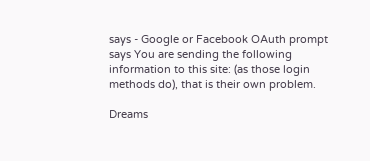says - Google or Facebook OAuth prompt says You are sending the following information to this site: (as those login methods do), that is their own problem.

Dreams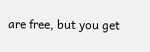are free, but you get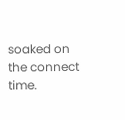soaked on the connect time.